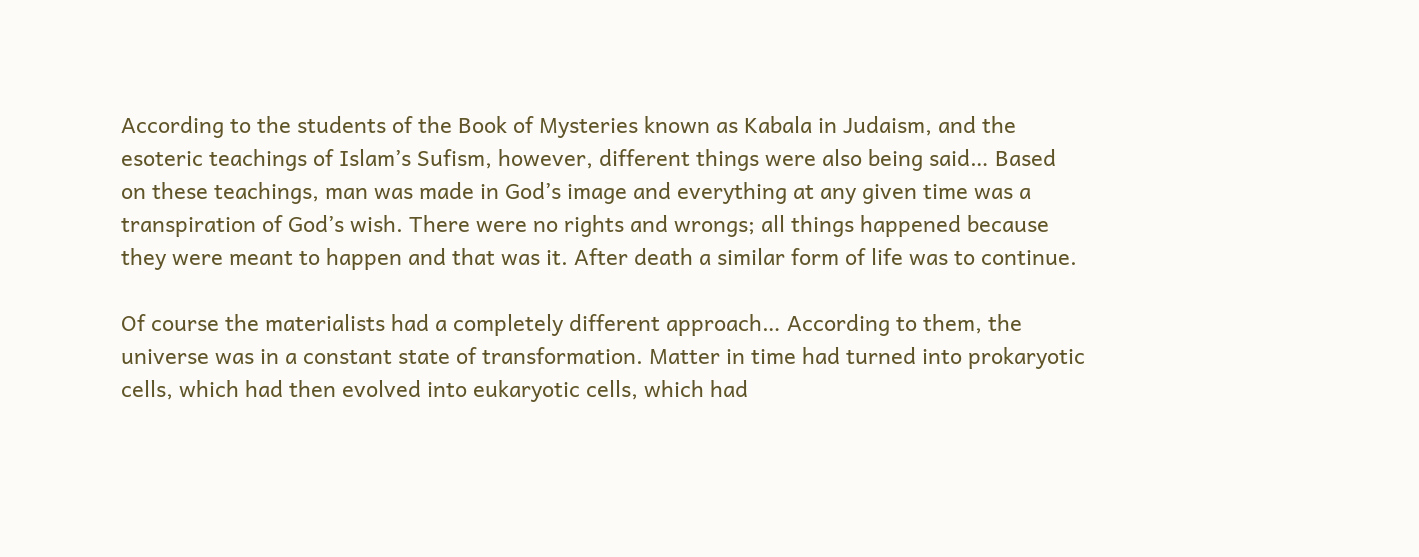According to the students of the Book of Mysteries known as Kabala in Judaism, and the esoteric teachings of Islam’s Sufism, however, different things were also being said… Based on these teachings, man was made in God’s image and everything at any given time was a transpiration of God’s wish. There were no rights and wrongs; all things happened because they were meant to happen and that was it. After death a similar form of life was to continue.

Of course the materialists had a completely different approach… According to them, the universe was in a constant state of transformation. Matter in time had turned into prokaryotic cells, which had then evolved into eukaryotic cells, which had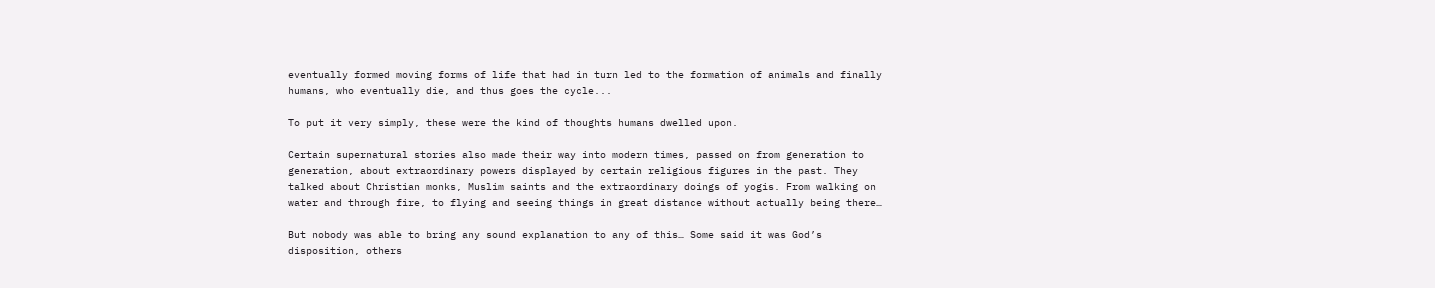eventually formed moving forms of life that had in turn led to the formation of animals and finally humans, who eventually die, and thus goes the cycle...

To put it very simply, these were the kind of thoughts humans dwelled upon.

Certain supernatural stories also made their way into modern times, passed on from generation to generation, about extraordinary powers displayed by certain religious figures in the past. They talked about Christian monks, Muslim saints and the extraordinary doings of yogis. From walking on water and through fire, to flying and seeing things in great distance without actually being there…

But nobody was able to bring any sound explanation to any of this… Some said it was God’s disposition, others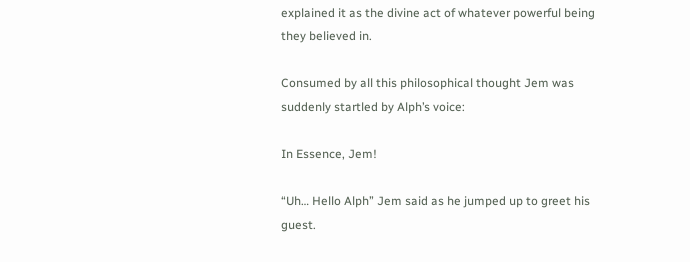explained it as the divine act of whatever powerful being they believed in.

Consumed by all this philosophical thought Jem was suddenly startled by Alph’s voice:

In Essence, Jem!

“Uh… Hello Alph” Jem said as he jumped up to greet his guest.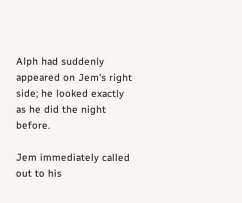Alph had suddenly appeared on Jem’s right side; he looked exactly as he did the night before.

Jem immediately called out to his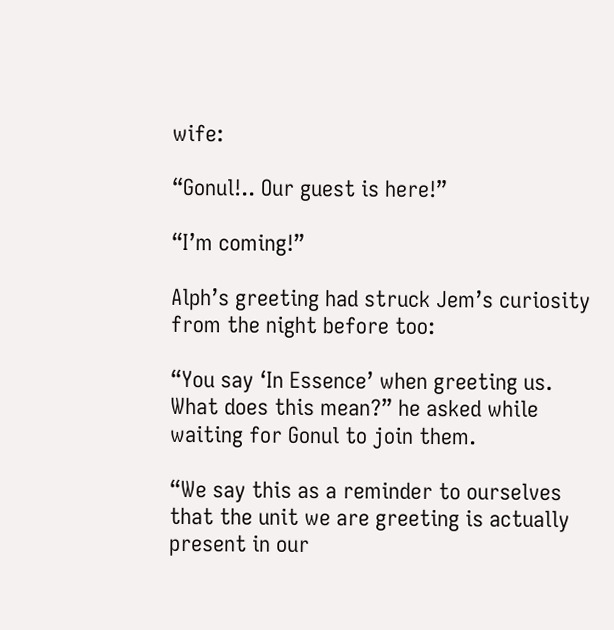wife:

“Gonul!.. Our guest is here!”

“I’m coming!”

Alph’s greeting had struck Jem’s curiosity from the night before too:

“You say ‘In Essence’ when greeting us. What does this mean?” he asked while waiting for Gonul to join them.

“We say this as a reminder to ourselves that the unit we are greeting is actually present in our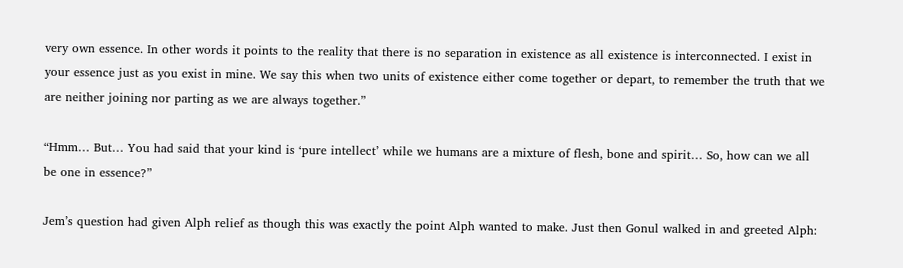very own essence. In other words it points to the reality that there is no separation in existence as all existence is interconnected. I exist in your essence just as you exist in mine. We say this when two units of existence either come together or depart, to remember the truth that we are neither joining nor parting as we are always together.”

“Hmm… But… You had said that your kind is ‘pure intellect’ while we humans are a mixture of flesh, bone and spirit… So, how can we all be one in essence?”

Jem’s question had given Alph relief as though this was exactly the point Alph wanted to make. Just then Gonul walked in and greeted Alph: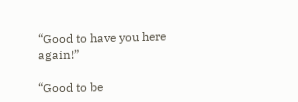“Good to have you here again!”

“Good to be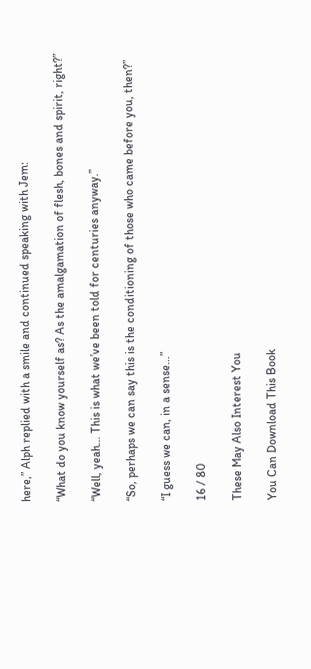here,” Alph replied with a smile and continued speaking with Jem:

“What do you know yourself as? As the amalgamation of flesh, bones and spirit, right?”

“Well, yeah… This is what we’ve been told for centuries anyway.”

“So, perhaps we can say this is the conditioning of those who came before you, then?”

“I guess we can, in a sense…”

16 / 80

These May Also Interest You

You Can Download This Book